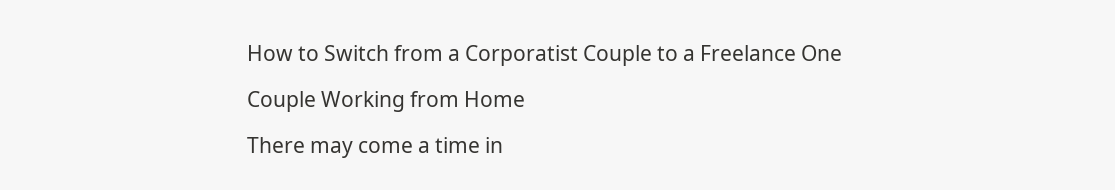How to Switch from a Corporatist Couple to a Freelance One

Couple Working from Home

There may come a time in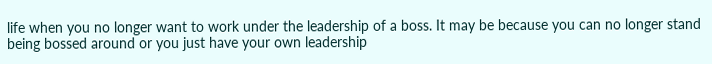life when you no longer want to work under the leadership of a boss. It may be because you can no longer stand being bossed around or you just have your own leadership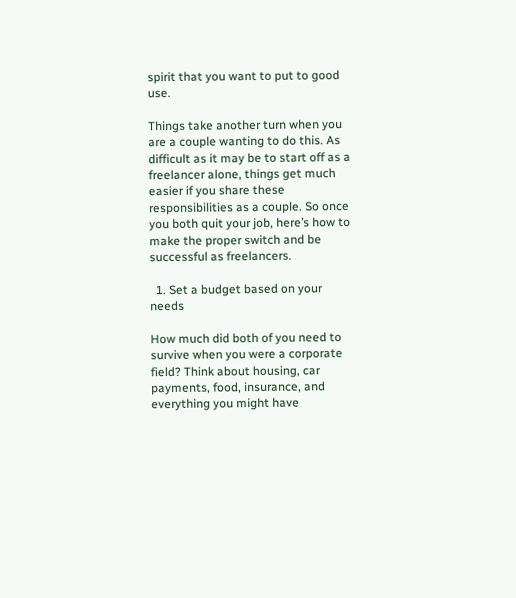spirit that you want to put to good use.

Things take another turn when you are a couple wanting to do this. As difficult as it may be to start off as a freelancer alone, things get much easier if you share these responsibilities as a couple. So once you both quit your job, here’s how to make the proper switch and be successful as freelancers.

  1. Set a budget based on your needs

How much did both of you need to survive when you were a corporate field? Think about housing, car payments, food, insurance, and everything you might have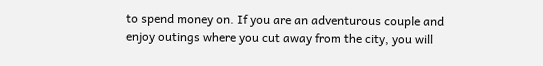to spend money on. If you are an adventurous couple and enjoy outings where you cut away from the city, you will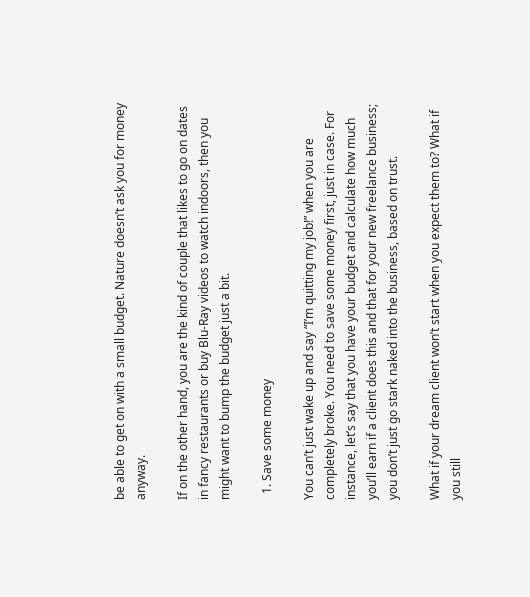be able to get on with a small budget. Nature doesn’t ask you for money anyway.

If on the other hand, you are the kind of couple that likes to go on dates in fancy restaurants or buy Blu-Ray videos to watch indoors, then you might want to bump the budget just a bit.

  1. Save some money

You can’t just wake up and say “I’m quitting my job!” when you are completely broke. You need to save some money first, just in case. For instance, let’s say that you have your budget and calculate how much you’ll earn if a client does this and that for your new freelance business; you don’t just go stark naked into the business, based on trust.

What if your dream client won’t start when you expect them to? What if you still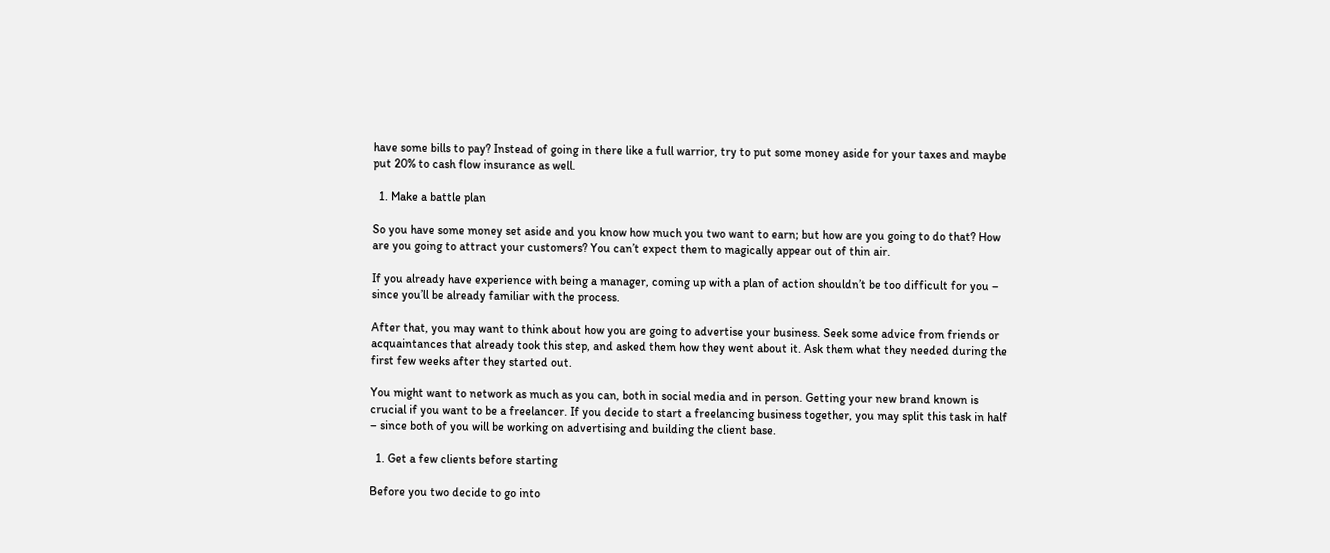have some bills to pay? Instead of going in there like a full warrior, try to put some money aside for your taxes and maybe put 20% to cash flow insurance as well.

  1. Make a battle plan

So you have some money set aside and you know how much you two want to earn; but how are you going to do that? How are you going to attract your customers? You can’t expect them to magically appear out of thin air.

If you already have experience with being a manager, coming up with a plan of action shouldn’t be too difficult for you – since you’ll be already familiar with the process.

After that, you may want to think about how you are going to advertise your business. Seek some advice from friends or acquaintances that already took this step, and asked them how they went about it. Ask them what they needed during the first few weeks after they started out.

You might want to network as much as you can, both in social media and in person. Getting your new brand known is crucial if you want to be a freelancer. If you decide to start a freelancing business together, you may split this task in half – since both of you will be working on advertising and building the client base.

  1. Get a few clients before starting

Before you two decide to go into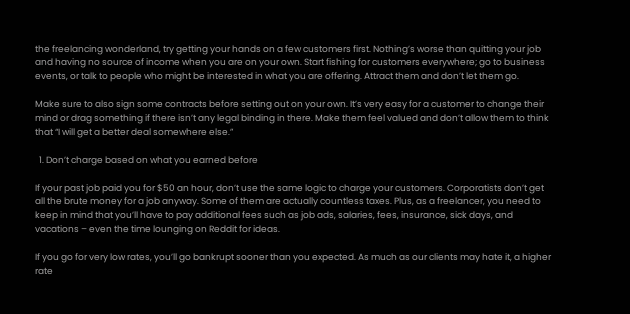the freelancing wonderland, try getting your hands on a few customers first. Nothing’s worse than quitting your job and having no source of income when you are on your own. Start fishing for customers everywhere; go to business events, or talk to people who might be interested in what you are offering. Attract them and don’t let them go.

Make sure to also sign some contracts before setting out on your own. It’s very easy for a customer to change their mind or drag something if there isn’t any legal binding in there. Make them feel valued and don’t allow them to think that “I will get a better deal somewhere else.”

  1. Don’t charge based on what you earned before

If your past job paid you for $50 an hour, don’t use the same logic to charge your customers. Corporatists don’t get all the brute money for a job anyway. Some of them are actually countless taxes. Plus, as a freelancer, you need to keep in mind that you’ll have to pay additional fees such as job ads, salaries, fees, insurance, sick days, and vacations – even the time lounging on Reddit for ideas.

If you go for very low rates, you’ll go bankrupt sooner than you expected. As much as our clients may hate it, a higher rate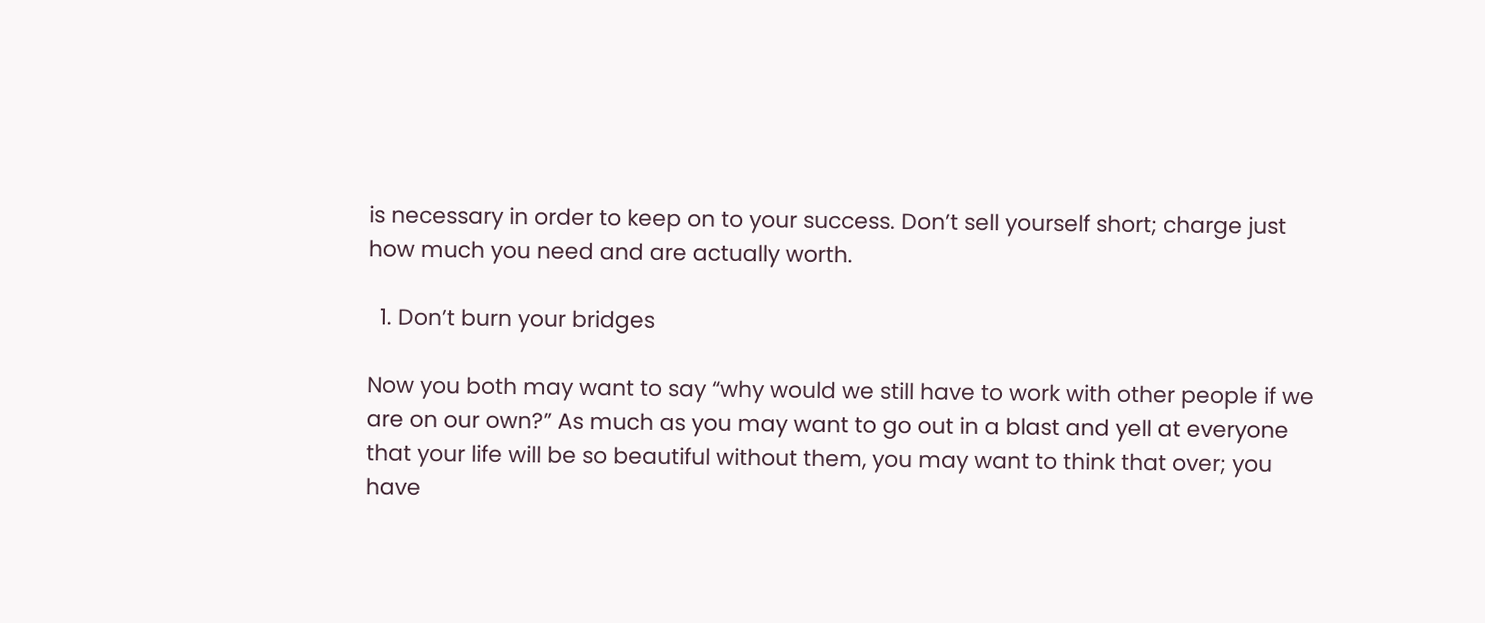is necessary in order to keep on to your success. Don’t sell yourself short; charge just how much you need and are actually worth.

  1. Don’t burn your bridges

Now you both may want to say “why would we still have to work with other people if we are on our own?” As much as you may want to go out in a blast and yell at everyone that your life will be so beautiful without them, you may want to think that over; you have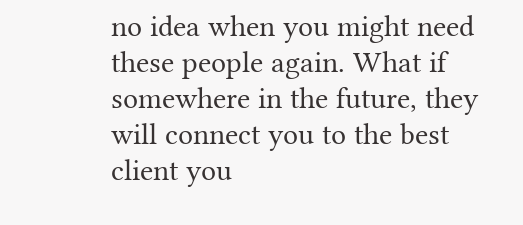no idea when you might need these people again. What if somewhere in the future, they will connect you to the best client you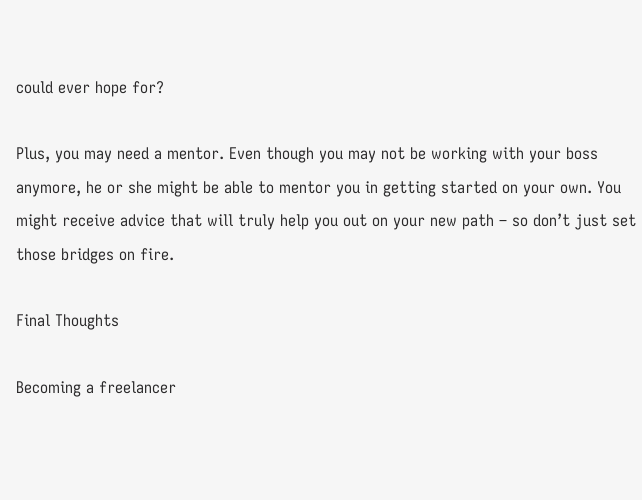could ever hope for?

Plus, you may need a mentor. Even though you may not be working with your boss anymore, he or she might be able to mentor you in getting started on your own. You might receive advice that will truly help you out on your new path – so don’t just set those bridges on fire.

Final Thoughts

Becoming a freelancer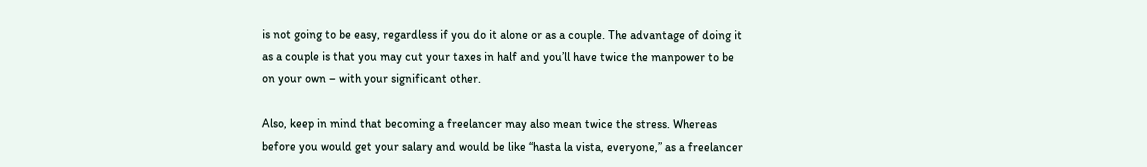is not going to be easy, regardless if you do it alone or as a couple. The advantage of doing it as a couple is that you may cut your taxes in half and you’ll have twice the manpower to be on your own – with your significant other.

Also, keep in mind that becoming a freelancer may also mean twice the stress. Whereas before you would get your salary and would be like “hasta la vista, everyone,” as a freelancer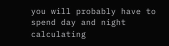you will probably have to spend day and night calculating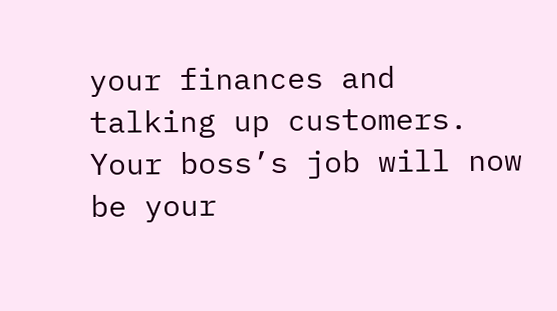your finances and talking up customers. Your boss’s job will now be your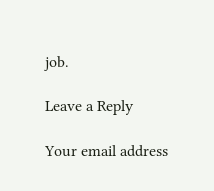job.

Leave a Reply

Your email address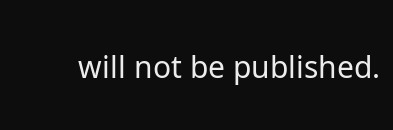will not be published.